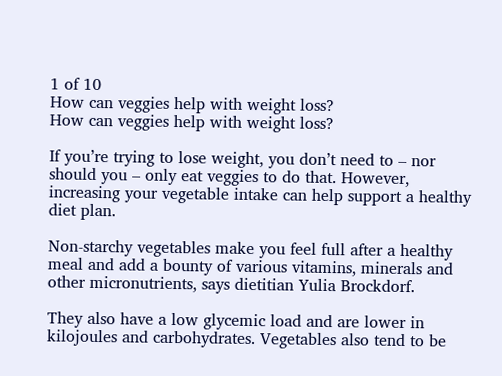1 of 10
How can veggies help with weight loss?
How can veggies help with weight loss?

If you’re trying to lose weight, you don’t need to – nor should you – only eat veggies to do that. However, increasing your vegetable intake can help support a healthy diet plan.

Non-starchy vegetables make you feel full after a healthy meal and add a bounty of various vitamins, minerals and other micronutrients, says dietitian Yulia Brockdorf.

They also have a low glycemic load and are lower in kilojoules and carbohydrates. Vegetables also tend to be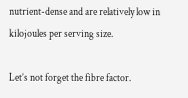nutrient-dense and are relatively low in kilojoules per serving size.

Let’s not forget the fibre factor.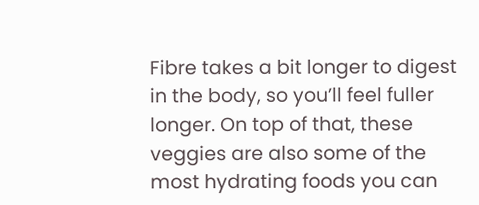Fibre takes a bit longer to digest in the body, so you’ll feel fuller longer. On top of that, these veggies are also some of the most hydrating foods you can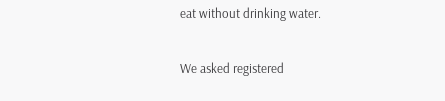eat without drinking water.

We asked registered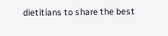dietitians to share the best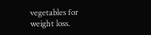vegetables for weight loss.